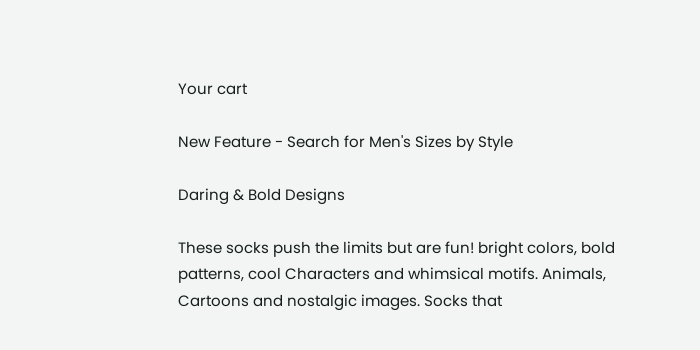Your cart

New Feature - Search for Men's Sizes by Style

Daring & Bold Designs

These socks push the limits but are fun! bright colors, bold patterns, cool Characters and whimsical motifs. Animals, Cartoons and nostalgic images. Socks that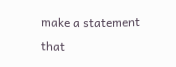make a statement that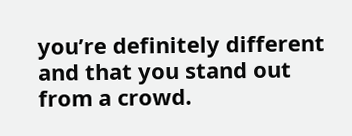you’re definitely different and that you stand out from a crowd.